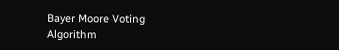Bayer Moore Voting Algorithm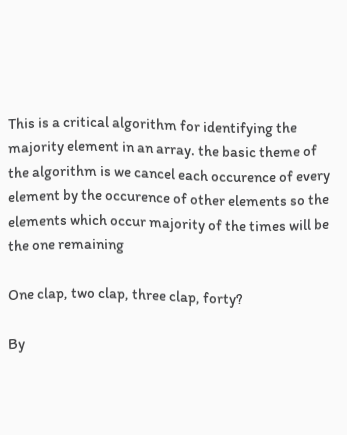This is a critical algorithm for identifying the majority element in an array. the basic theme of the algorithm is we cancel each occurence of every element by the occurence of other elements so the elements which occur majority of the times will be the one remaining

One clap, two clap, three clap, forty?

By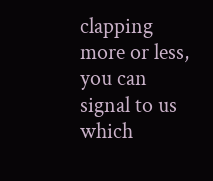clapping more or less, you can signal to us which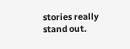stories really stand out.